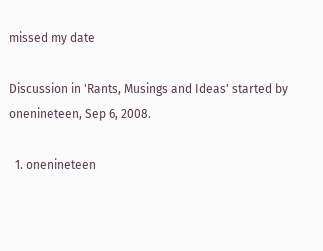missed my date

Discussion in 'Rants, Musings and Ideas' started by onenineteen, Sep 6, 2008.

  1. onenineteen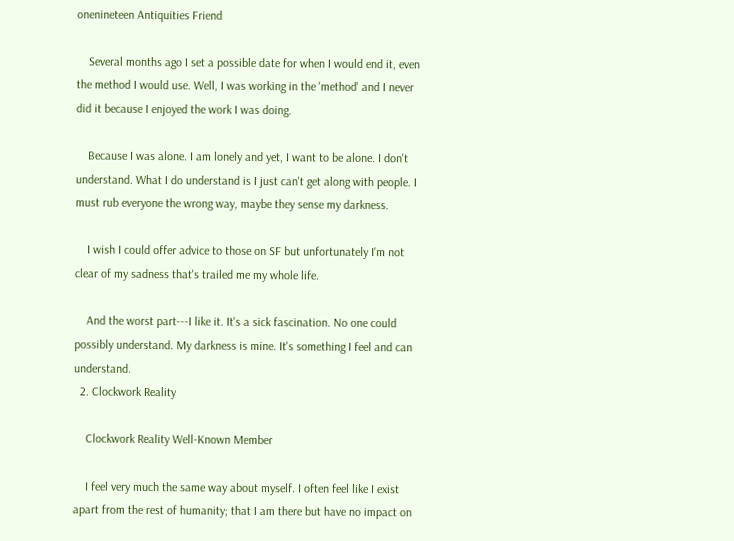onenineteen Antiquities Friend

    Several months ago I set a possible date for when I would end it, even the method I would use. Well, I was working in the 'method' and I never did it because I enjoyed the work I was doing.

    Because I was alone. I am lonely and yet, I want to be alone. I don't understand. What I do understand is I just can't get along with people. I must rub everyone the wrong way, maybe they sense my darkness.

    I wish I could offer advice to those on SF but unfortunately I'm not clear of my sadness that's trailed me my whole life.

    And the worst part---I like it. It's a sick fascination. No one could possibly understand. My darkness is mine. It's something I feel and can understand.
  2. Clockwork Reality

    Clockwork Reality Well-Known Member

    I feel very much the same way about myself. I often feel like I exist apart from the rest of humanity; that I am there but have no impact on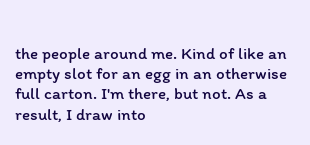the people around me. Kind of like an empty slot for an egg in an otherwise full carton. I'm there, but not. As a result, I draw into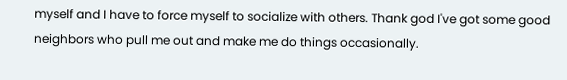myself and I have to force myself to socialize with others. Thank god I've got some good neighbors who pull me out and make me do things occasionally.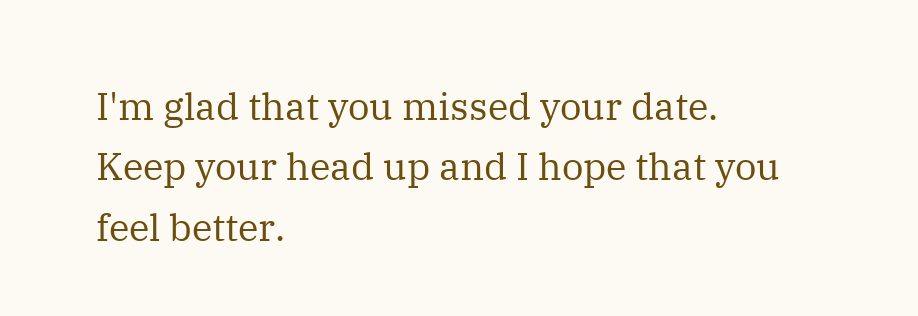I'm glad that you missed your date. Keep your head up and I hope that you feel better.